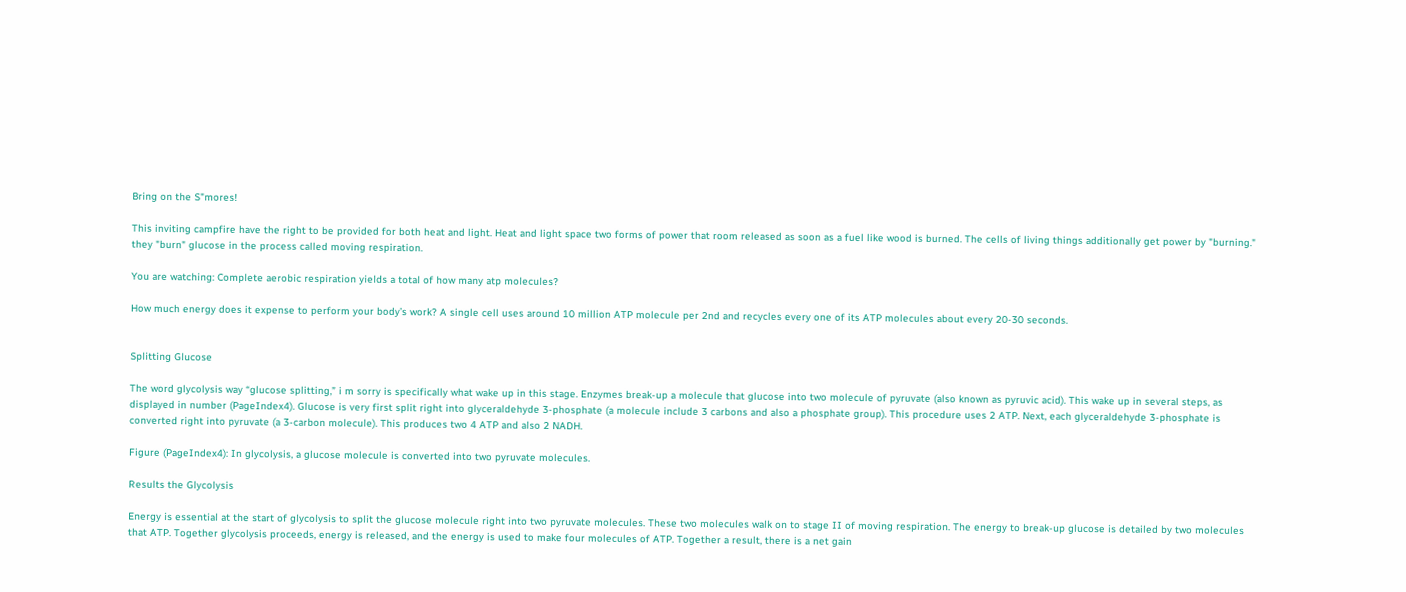Bring on the S"mores!

This inviting campfire have the right to be provided for both heat and light. Heat and light space two forms of power that room released as soon as a fuel like wood is burned. The cells of living things additionally get power by "burning." they "burn" glucose in the process called moving respiration.

You are watching: Complete aerobic respiration yields a total of how many atp molecules?

How much energy does it expense to perform your body’s work? A single cell uses around 10 million ATP molecule per 2nd and recycles every one of its ATP molecules about every 20-30 seconds.


Splitting Glucose

The word glycolysis way “glucose splitting,” i m sorry is specifically what wake up in this stage. Enzymes break-up a molecule that glucose into two molecule of pyruvate (also known as pyruvic acid). This wake up in several steps, as displayed in number (PageIndex4). Glucose is very first split right into glyceraldehyde 3-phosphate (a molecule include 3 carbons and also a phosphate group). This procedure uses 2 ATP. Next, each glyceraldehyde 3-phosphate is converted right into pyruvate (a 3-carbon molecule). This produces two 4 ATP and also 2 NADH.

Figure (PageIndex4): In glycolysis, a glucose molecule is converted into two pyruvate molecules.

Results the Glycolysis

Energy is essential at the start of glycolysis to split the glucose molecule right into two pyruvate molecules. These two molecules walk on to stage II of moving respiration. The energy to break-up glucose is detailed by two molecules that ATP. Together glycolysis proceeds, energy is released, and the energy is used to make four molecules of ATP. Together a result, there is a net gain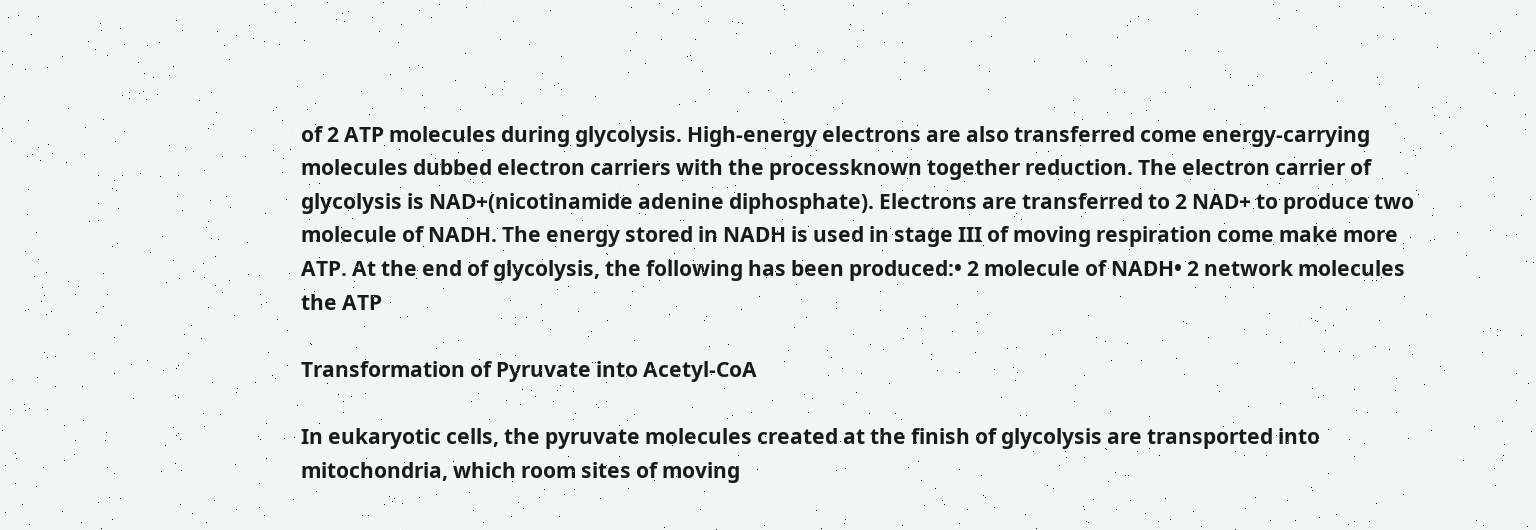of 2 ATP molecules during glycolysis. High-energy electrons are also transferred come energy-carrying molecules dubbed electron carriers with the processknown together reduction. The electron carrier of glycolysis is NAD+(nicotinamide adenine diphosphate). Electrons are transferred to 2 NAD+ to produce two molecule of NADH. The energy stored in NADH is used in stage III of moving respiration come make more ATP. At the end of glycolysis, the following has been produced:• 2 molecule of NADH• 2 network molecules the ATP

Transformation of Pyruvate into Acetyl-CoA

In eukaryotic cells, the pyruvate molecules created at the finish of glycolysis are transported into mitochondria, which room sites of moving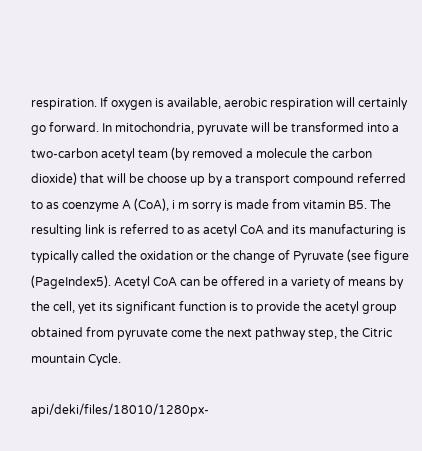respiration. If oxygen is available, aerobic respiration will certainly go forward. In mitochondria, pyruvate will be transformed into a two-carbon acetyl team (by removed a molecule the carbon dioxide) that will be choose up by a transport compound referred to as coenzyme A (CoA), i m sorry is made from vitamin B5. The resulting link is referred to as acetyl CoA and its manufacturing is typically called the oxidation or the change of Pyruvate (see figure (PageIndex5). Acetyl CoA can be offered in a variety of means by the cell, yet its significant function is to provide the acetyl group obtained from pyruvate come the next pathway step, the Citric mountain Cycle.

api/deki/files/18010/1280px-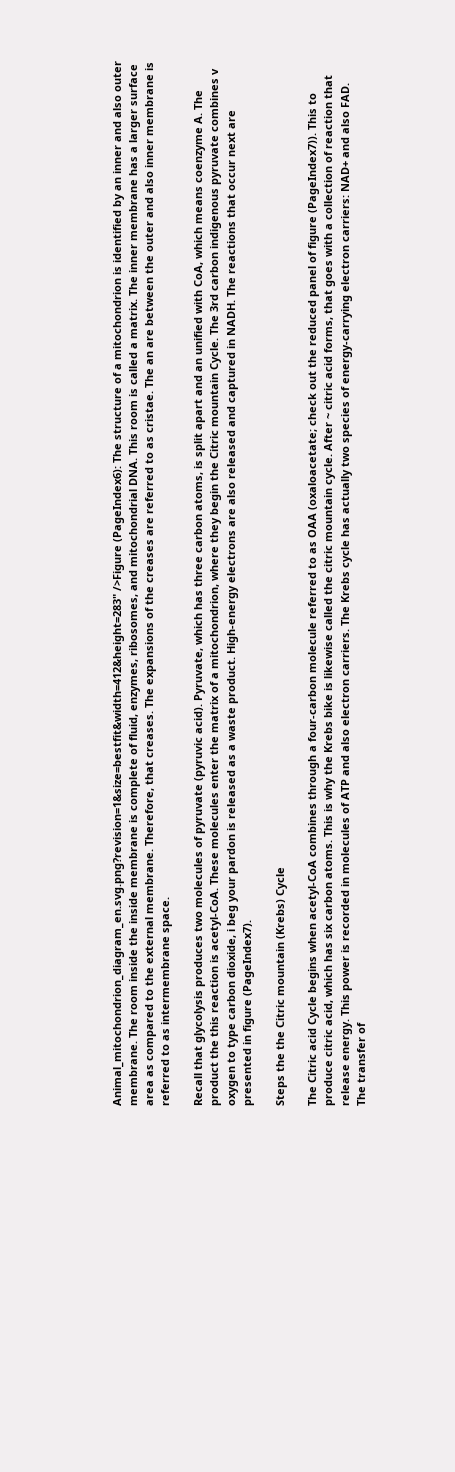Animal_mitochondrion_diagram_en.svg.png?revision=1&size=bestfit&width=412&height=283" />Figure (PageIndex6): The structure of a mitochondrion is identified by an inner and also outer membrane. The room inside the inside membrane is complete of fluid, enzymes, ribosomes, and mitochondrial DNA. This room is called a matrix. The inner membrane has a larger surface area as compared to the external membrane. Therefore, that creases. The expansions of the creases are referred to as cristae. The an are between the outer and also inner membrane is referred to as intermembrane space.

Recall that glycolysis produces two molecules of pyruvate (pyruvic acid). Pyruvate, which has three carbon atoms, is split apart and an unified with CoA, which means coenzyme A. The product the this reaction is acetyl-CoA. These molecules enter the matrix of a mitochondrion, where they begin the Citric mountain Cycle. The 3rd carbon indigenous pyruvate combines v oxygen to type carbon dioxide, i beg your pardon is released as a waste product. High-energy electrons are also released and captured in NADH. The reactions that occur next are presented in figure (PageIndex7).

Steps the the Citric mountain (Krebs) Cycle

The Citric acid Cycle begins when acetyl-CoA combines through a four-carbon molecule referred to as OAA (oxaloacetate; check out the reduced panel of figure (PageIndex7)). This to produce citric acid, which has six carbon atoms. This is why the Krebs bike is likewise called the citric mountain cycle. After ~ citric acid forms, that goes with a collection of reaction that release energy. This power is recorded in molecules of ATP and also electron carriers. The Krebs cycle has actually two species of energy-carrying electron carriers: NAD+ and also FAD. The transfer of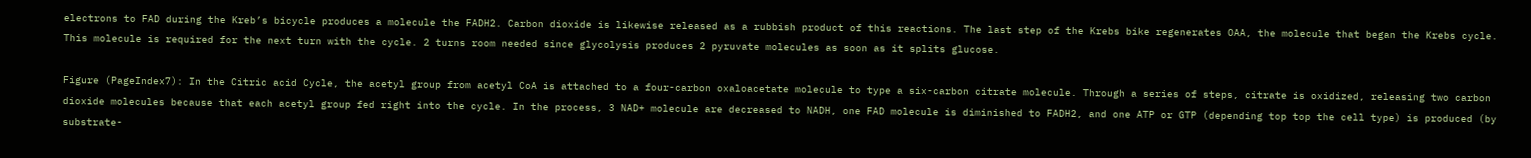electrons to FAD during the Kreb’s bicycle produces a molecule the FADH2. Carbon dioxide is likewise released as a rubbish product of this reactions. The last step of the Krebs bike regenerates OAA, the molecule that began the Krebs cycle. This molecule is required for the next turn with the cycle. 2 turns room needed since glycolysis produces 2 pyruvate molecules as soon as it splits glucose.

Figure (PageIndex7): In the Citric acid Cycle, the acetyl group from acetyl CoA is attached to a four-carbon oxaloacetate molecule to type a six-carbon citrate molecule. Through a series of steps, citrate is oxidized, releasing two carbon dioxide molecules because that each acetyl group fed right into the cycle. In the process, 3 NAD+ molecule are decreased to NADH, one FAD molecule is diminished to FADH2, and one ATP or GTP (depending top top the cell type) is produced (by substrate-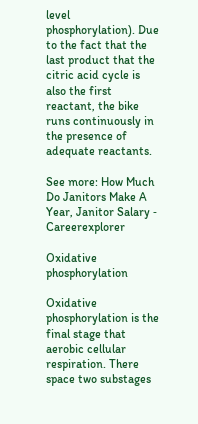level phosphorylation). Due to the fact that the last product that the citric acid cycle is also the first reactant, the bike runs continuously in the presence of adequate reactants.

See more: How Much Do Janitors Make A Year, Janitor Salary ‐ Careerexplorer

Oxidative phosphorylation

Oxidative phosphorylation is the final stage that aerobic cellular respiration. There space two substages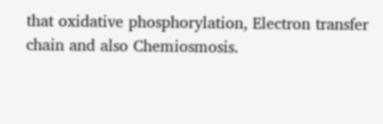that oxidative phosphorylation, Electron transfer chain and also Chemiosmosis.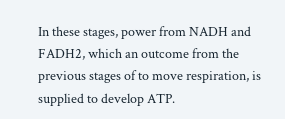In these stages, power from NADH and FADH2, which an outcome from the previous stages of to move respiration, is supplied to develop ATP.